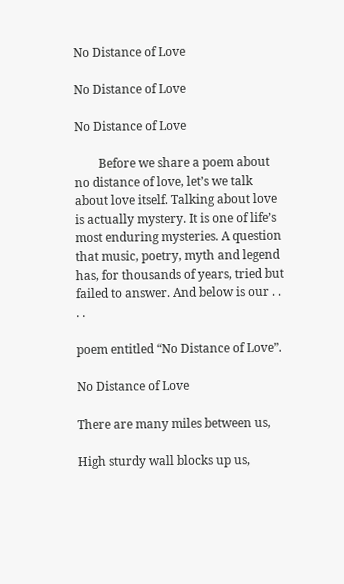No Distance of Love

No Distance of Love

No Distance of Love

        Before we share a poem about no distance of love, let’s we talk about love itself. Talking about love is actually mystery. It is one of life’s most enduring mysteries. A question that music, poetry, myth and legend has, for thousands of years, tried but failed to answer. And below is our . . . .

poem entitled “No Distance of Love”.

No Distance of Love

There are many miles between us,

High sturdy wall blocks up us,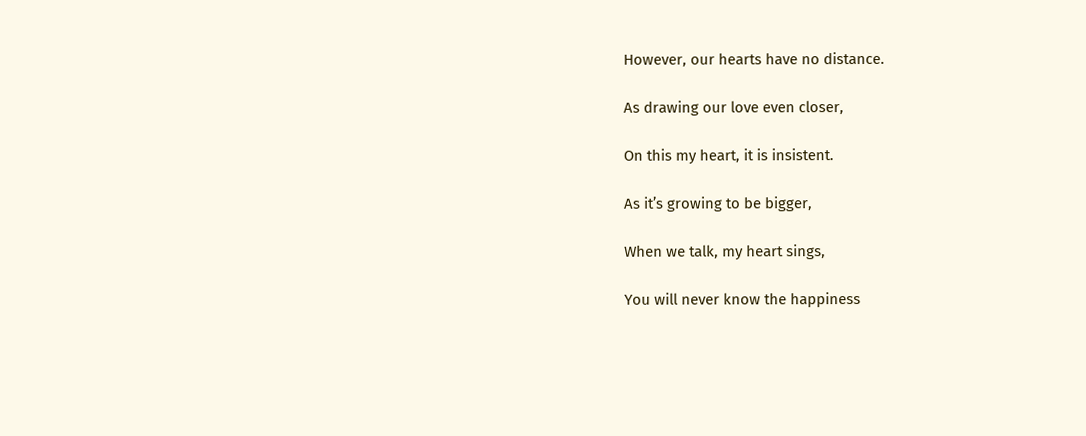However, our hearts have no distance.

As drawing our love even closer,

On this my heart, it is insistent.

As it’s growing to be bigger,

When we talk, my heart sings,

You will never know the happiness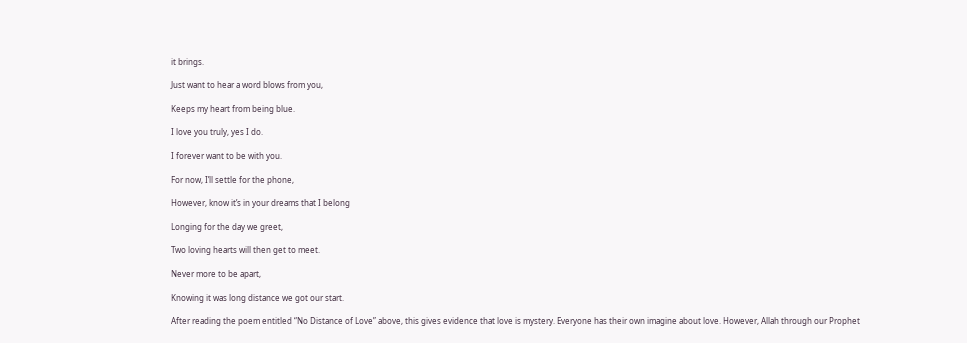it brings.

Just want to hear a word blows from you,

Keeps my heart from being blue.

I love you truly, yes I do.

I forever want to be with you.

For now, I’ll settle for the phone,

However, know it’s in your dreams that I belong

Longing for the day we greet,

Two loving hearts will then get to meet.

Never more to be apart,

Knowing it was long distance we got our start.

After reading the poem entitled “No Distance of Love” above, this gives evidence that love is mystery. Everyone has their own imagine about love. However, Allah through our Prophet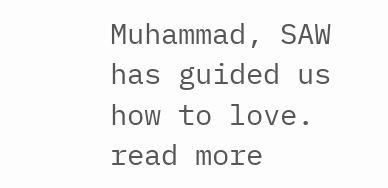Muhammad, SAW has guided us how to love. read more